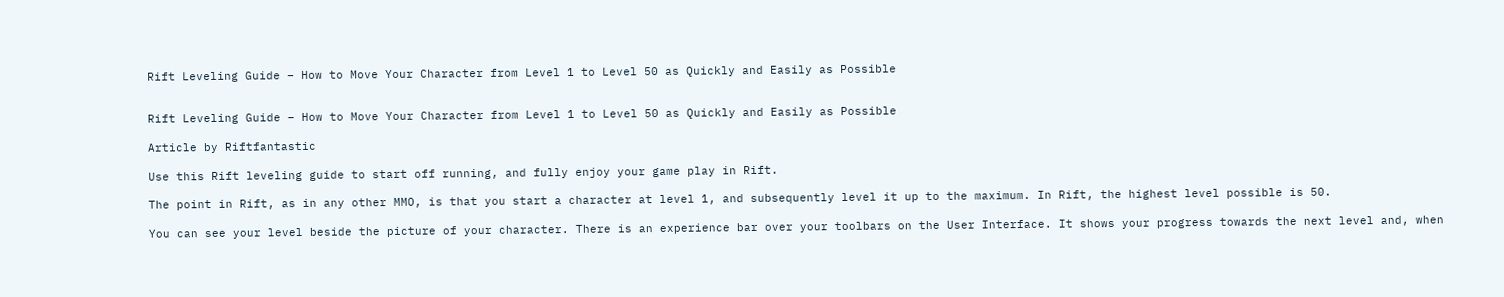Rift Leveling Guide – How to Move Your Character from Level 1 to Level 50 as Quickly and Easily as Possible


Rift Leveling Guide – How to Move Your Character from Level 1 to Level 50 as Quickly and Easily as Possible

Article by Riftfantastic

Use this Rift leveling guide to start off running, and fully enjoy your game play in Rift.

The point in Rift, as in any other MMO, is that you start a character at level 1, and subsequently level it up to the maximum. In Rift, the highest level possible is 50.

You can see your level beside the picture of your character. There is an experience bar over your toolbars on the User Interface. It shows your progress towards the next level and, when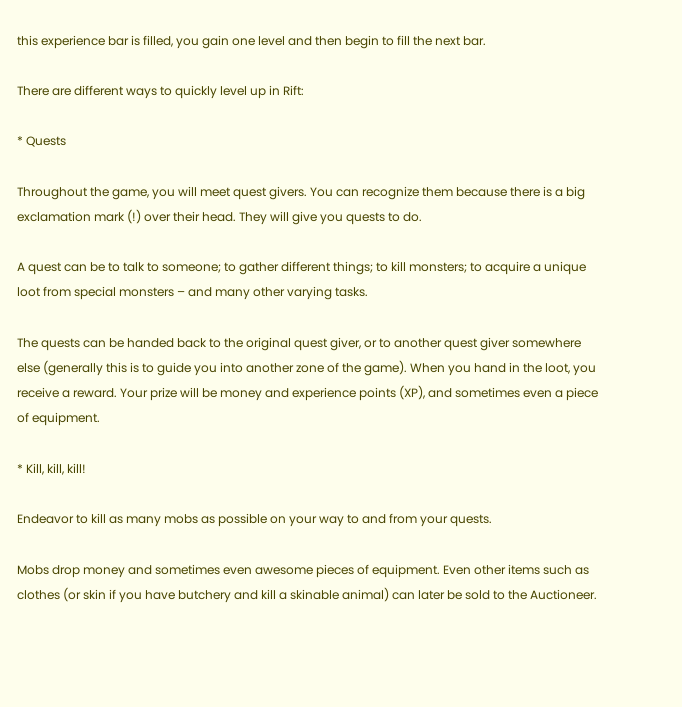this experience bar is filled, you gain one level and then begin to fill the next bar.

There are different ways to quickly level up in Rift:

* Quests

Throughout the game, you will meet quest givers. You can recognize them because there is a big exclamation mark (!) over their head. They will give you quests to do.

A quest can be to talk to someone; to gather different things; to kill monsters; to acquire a unique loot from special monsters – and many other varying tasks.

The quests can be handed back to the original quest giver, or to another quest giver somewhere else (generally this is to guide you into another zone of the game). When you hand in the loot, you receive a reward. Your prize will be money and experience points (XP), and sometimes even a piece of equipment.

* Kill, kill, kill!

Endeavor to kill as many mobs as possible on your way to and from your quests.

Mobs drop money and sometimes even awesome pieces of equipment. Even other items such as clothes (or skin if you have butchery and kill a skinable animal) can later be sold to the Auctioneer.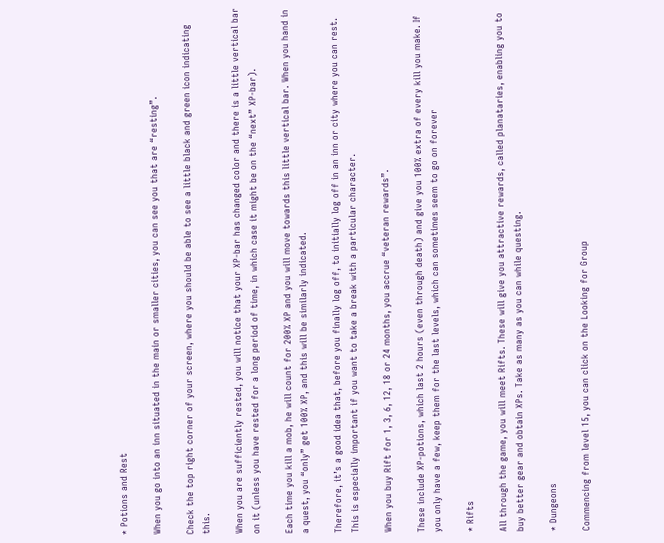* Potions and Rest

When you go into an inn situated in the main or smaller cities, you can see you that are “resting”.

Check the top right corner of your screen, where you should be able to see a little black and green icon indicating this.

When you are sufficiently rested, you will notice that your XP-bar has changed color and there is a little vertical bar on it (unless you have rested for a long period of time, in which case it might be on the “next” XP-bar).

Each time you kill a mob, he will count for 200% XP and you will move towards this little vertical bar. When you hand in a quest, you “only” get 100% XP, and this will be similarly indicated.

Therefore, it’s a good idea that, before you finally log off, to initially log off in an inn or city where you can rest. This is especially important if you want to take a break with a particular character.

When you buy Rift for 1, 3, 6, 12, 18 or 24 months, you accrue “veteran rewards”.

These include XP-potions, which last 2 hours (even through death) and give you 100% extra of every kill you make. If you only have a few, keep them for the last levels, which can sometimes seem to go on forever

* Rifts

All through the game, you will meet Rifts. These will give you attractive rewards, called planataries, enabling you to buy better gear and obtain XPs. Take as many as you can while questing.

* Dungeons

Commencing from level 15, you can click on the Looking for Group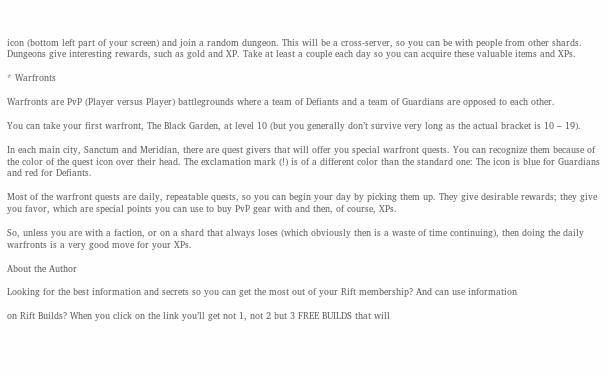icon (bottom left part of your screen) and join a random dungeon. This will be a cross-server, so you can be with people from other shards. Dungeons give interesting rewards, such as gold and XP. Take at least a couple each day so you can acquire these valuable items and XPs.

* Warfronts

Warfronts are PvP (Player versus Player) battlegrounds where a team of Defiants and a team of Guardians are opposed to each other.

You can take your first warfront, The Black Garden, at level 10 (but you generally don’t survive very long as the actual bracket is 10 – 19).

In each main city, Sanctum and Meridian, there are quest givers that will offer you special warfront quests. You can recognize them because of the color of the quest icon over their head. The exclamation mark (!) is of a different color than the standard one: The icon is blue for Guardians and red for Defiants.

Most of the warfront quests are daily, repeatable quests, so you can begin your day by picking them up. They give desirable rewards; they give you favor, which are special points you can use to buy PvP gear with and then, of course, XPs.

So, unless you are with a faction, or on a shard that always loses (which obviously then is a waste of time continuing), then doing the daily warfronts is a very good move for your XPs.

About the Author

Looking for the best information and secrets so you can get the most out of your Rift membership? And can use information

on Rift Builds? When you click on the link you’ll get not 1, not 2 but 3 FREE BUILDS that will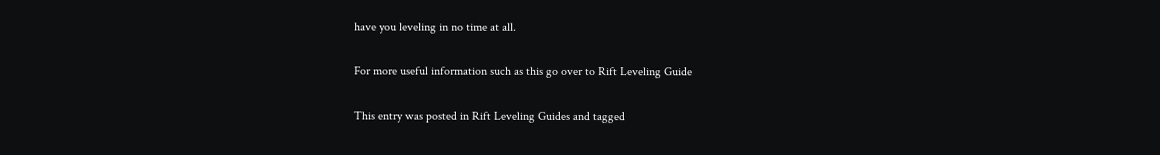have you leveling in no time at all.

For more useful information such as this go over to Rift Leveling Guide

This entry was posted in Rift Leveling Guides and tagged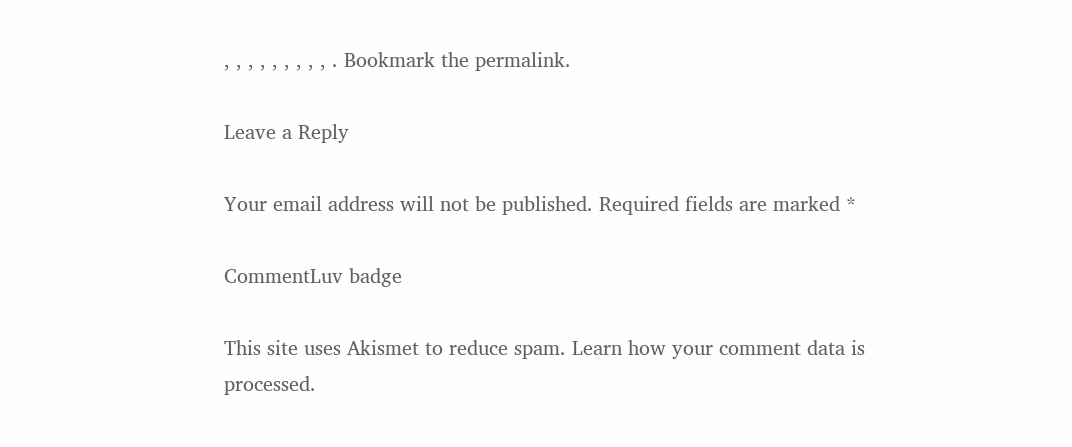, , , , , , , , , . Bookmark the permalink.

Leave a Reply

Your email address will not be published. Required fields are marked *

CommentLuv badge

This site uses Akismet to reduce spam. Learn how your comment data is processed.